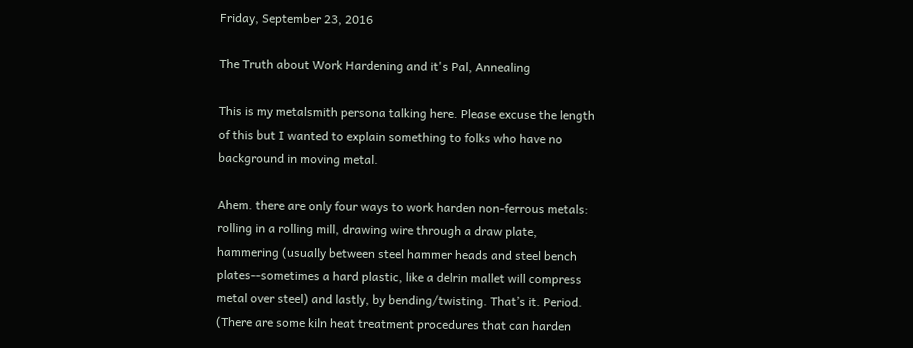Friday, September 23, 2016

The Truth about Work Hardening and it's Pal, Annealing

This is my metalsmith persona talking here. Please excuse the length of this but I wanted to explain something to folks who have no background in moving metal.

Ahem. there are only four ways to work harden non-ferrous metals: rolling in a rolling mill, drawing wire through a draw plate, hammering (usually between steel hammer heads and steel bench plates--sometimes a hard plastic, like a delrin mallet will compress metal over steel) and lastly, by bending/twisting. That’s it. Period. (There are some kiln heat treatment procedures that can harden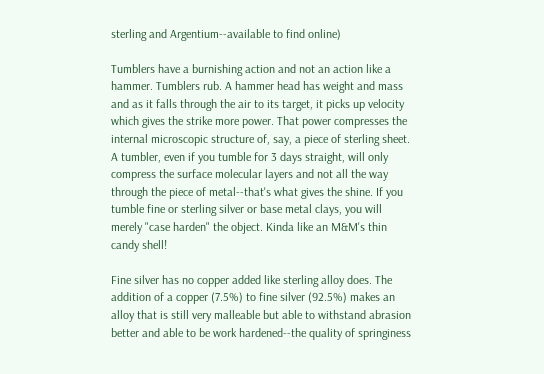sterling and Argentium--available to find online)

Tumblers have a burnishing action and not an action like a hammer. Tumblers rub. A hammer head has weight and mass and as it falls through the air to its target, it picks up velocity which gives the strike more power. That power compresses the internal microscopic structure of, say, a piece of sterling sheet.  A tumbler, even if you tumble for 3 days straight, will only compress the surface molecular layers and not all the way through the piece of metal--that's what gives the shine. If you tumble fine or sterling silver or base metal clays, you will merely "case harden" the object. Kinda like an M&M's thin candy shell!

Fine silver has no copper added like sterling alloy does. The addition of a copper (7.5%) to fine silver (92.5%) makes an alloy that is still very malleable but able to withstand abrasion better and able to be work hardened--the quality of springiness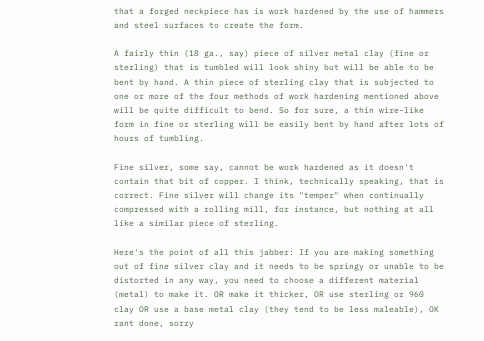that a forged neckpiece has is work hardened by the use of hammers and steel surfaces to create the form.

A fairly thin (18 ga., say) piece of silver metal clay (fine or sterling) that is tumbled will look shiny but will be able to be bent by hand. A thin piece of sterling clay that is subjected to one or more of the four methods of work hardening mentioned above will be quite difficult to bend. So for sure, a thin wire-like form in fine or sterling will be easily bent by hand after lots of hours of tumbling.

Fine silver, some say, cannot be work hardened as it doesn't contain that bit of copper. I think, technically speaking, that is correct. Fine silver will change its "temper" when continually compressed with a rolling mill, for instance, but nothing at all like a similar piece of sterling.

Here's the point of all this jabber: If you are making something out of fine silver clay and it needs to be springy or unable to be distorted in any way, you need to choose a different material (metal) to make it. OR make it thicker, OR use sterling or 960 clay OR use a base metal clay (they tend to be less maleable), OK rant done, sorry